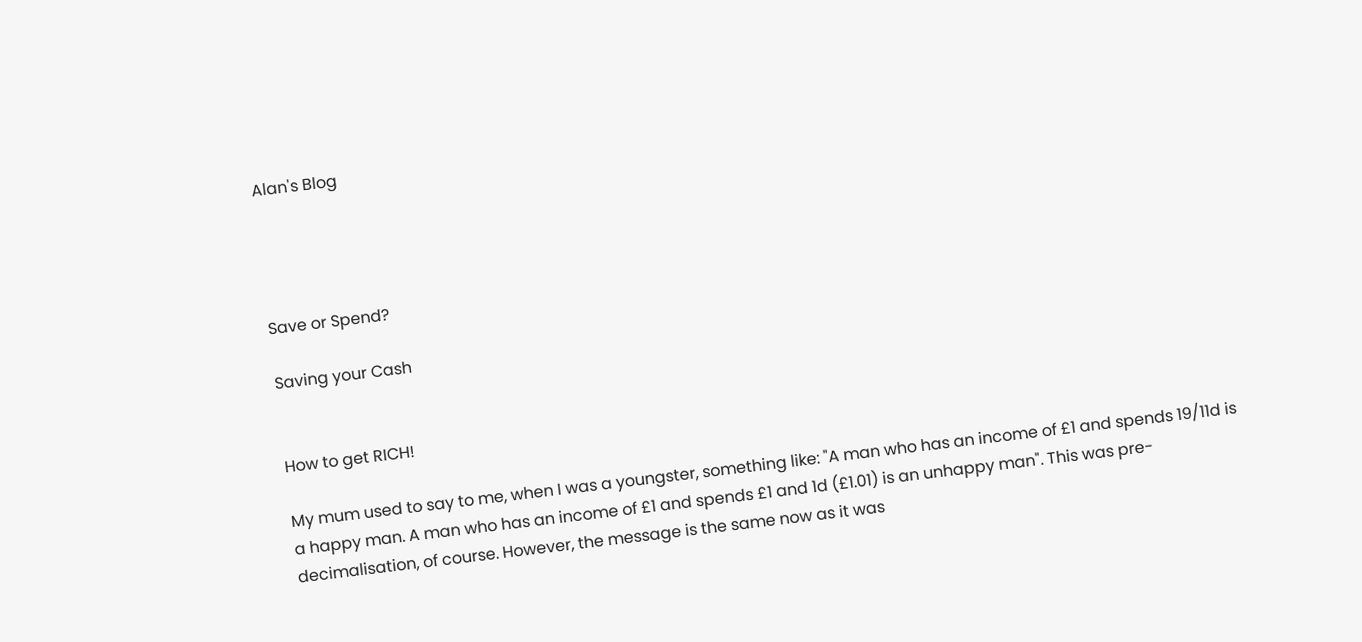Alan's Blog




Save or Spend?

Saving your Cash


How to get RICH!

My mum used to say to me, when I was a youngster, something like: "A man who has an income of £1 and spends 19/11d is a happy man. A man who has an income of £1 and spends £1 and 1d (£1.01) is an unhappy man". This was pre-decimalisation, of course. However, the message is the same now as it was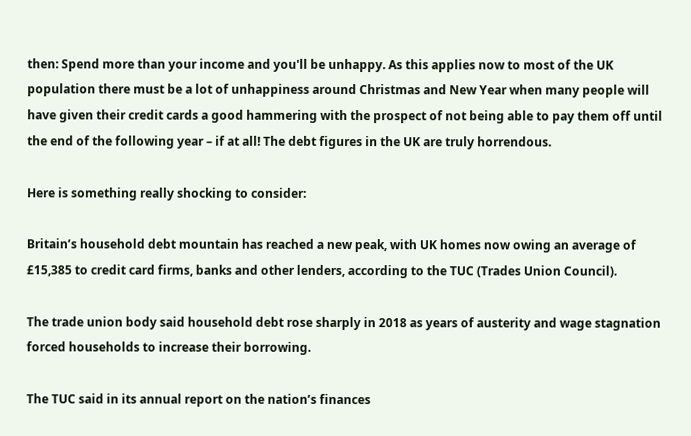then: Spend more than your income and you'll be unhappy. As this applies now to most of the UK population there must be a lot of unhappiness around Christmas and New Year when many people will have given their credit cards a good hammering with the prospect of not being able to pay them off until the end of the following year – if at all! The debt figures in the UK are truly horrendous.

Here is something really shocking to consider:

Britain’s household debt mountain has reached a new peak, with UK homes now owing an average of £15,385 to credit card firms, banks and other lenders, according to the TUC (Trades Union Council).

The trade union body said household debt rose sharply in 2018 as years of austerity and wage stagnation forced households to increase their borrowing.

The TUC said in its annual report on the nation’s finances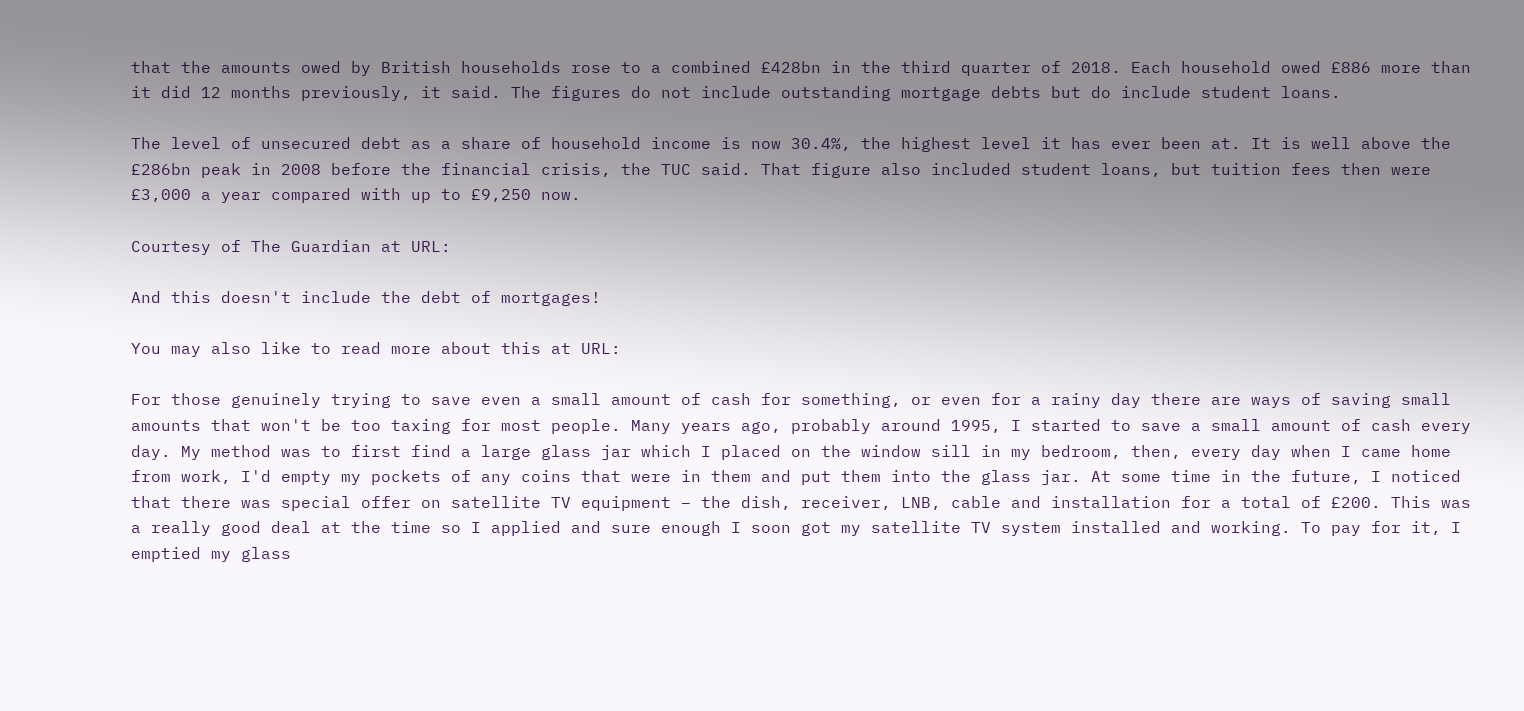that the amounts owed by British households rose to a combined £428bn in the third quarter of 2018. Each household owed £886 more than it did 12 months previously, it said. The figures do not include outstanding mortgage debts but do include student loans.

The level of unsecured debt as a share of household income is now 30.4%, the highest level it has ever been at. It is well above the £286bn peak in 2008 before the financial crisis, the TUC said. That figure also included student loans, but tuition fees then were £3,000 a year compared with up to £9,250 now.

Courtesy of The Guardian at URL:

And this doesn't include the debt of mortgages!

You may also like to read more about this at URL:

For those genuinely trying to save even a small amount of cash for something, or even for a rainy day there are ways of saving small amounts that won't be too taxing for most people. Many years ago, probably around 1995, I started to save a small amount of cash every day. My method was to first find a large glass jar which I placed on the window sill in my bedroom, then, every day when I came home from work, I'd empty my pockets of any coins that were in them and put them into the glass jar. At some time in the future, I noticed that there was special offer on satellite TV equipment – the dish, receiver, LNB, cable and installation for a total of £200. This was a really good deal at the time so I applied and sure enough I soon got my satellite TV system installed and working. To pay for it, I emptied my glass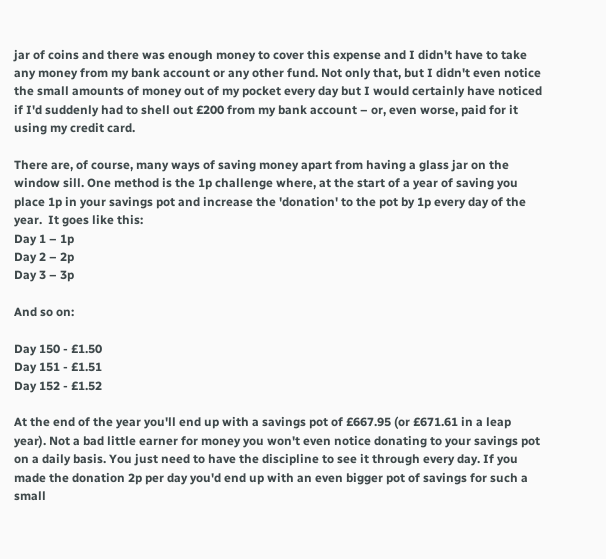jar of coins and there was enough money to cover this expense and I didn't have to take any money from my bank account or any other fund. Not only that, but I didn't even notice the small amounts of money out of my pocket every day but I would certainly have noticed if I'd suddenly had to shell out £200 from my bank account – or, even worse, paid for it using my credit card.

There are, of course, many ways of saving money apart from having a glass jar on the window sill. One method is the 1p challenge where, at the start of a year of saving you place 1p in your savings pot and increase the 'donation' to the pot by 1p every day of the year.  It goes like this:
Day 1 – 1p
Day 2 – 2p
Day 3 – 3p

And so on:

Day 150 - £1.50
Day 151 - £1.51
Day 152 - £1.52

At the end of the year you'll end up with a savings pot of £667.95 (or £671.61 in a leap year). Not a bad little earner for money you won't even notice donating to your savings pot on a daily basis. You just need to have the discipline to see it through every day. If you made the donation 2p per day you'd end up with an even bigger pot of savings for such a small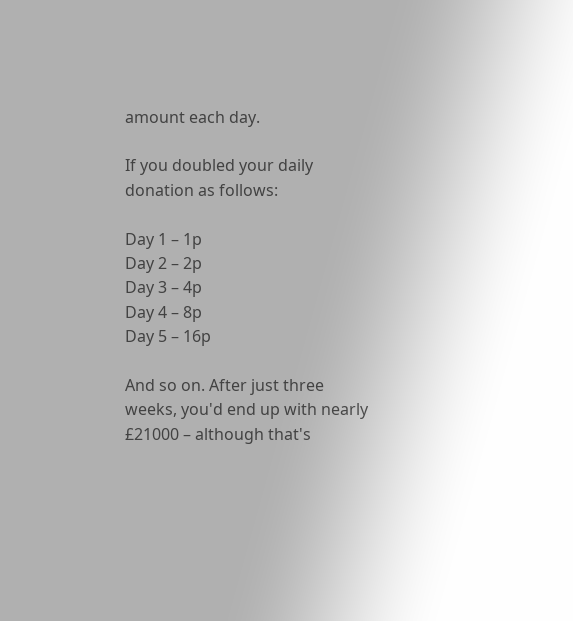amount each day.

If you doubled your daily donation as follows:

Day 1 – 1p
Day 2 – 2p
Day 3 – 4p
Day 4 – 8p
Day 5 – 16p

And so on. After just three weeks, you'd end up with nearly £21000 – although that's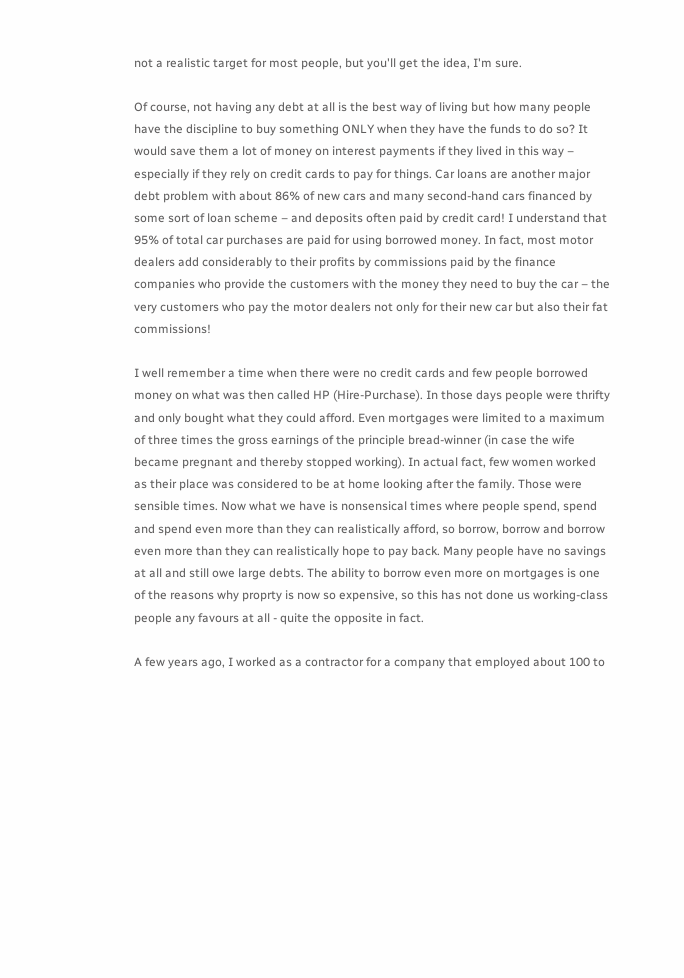not a realistic target for most people, but you'll get the idea, I'm sure.

Of course, not having any debt at all is the best way of living but how many people have the discipline to buy something ONLY when they have the funds to do so? It would save them a lot of money on interest payments if they lived in this way – especially if they rely on credit cards to pay for things. Car loans are another major debt problem with about 86% of new cars and many second-hand cars financed by some sort of loan scheme – and deposits often paid by credit card! I understand that 95% of total car purchases are paid for using borrowed money. In fact, most motor dealers add considerably to their profits by commissions paid by the finance companies who provide the customers with the money they need to buy the car – the very customers who pay the motor dealers not only for their new car but also their fat commissions!

I well remember a time when there were no credit cards and few people borrowed money on what was then called HP (Hire-Purchase). In those days people were thrifty and only bought what they could afford. Even mortgages were limited to a maximum of three times the gross earnings of the principle bread-winner (in case the wife became pregnant and thereby stopped working). In actual fact, few women worked as their place was considered to be at home looking after the family. Those were sensible times. Now what we have is nonsensical times where people spend, spend and spend even more than they can realistically afford, so borrow, borrow and borrow even more than they can realistically hope to pay back. Many people have no savings at all and still owe large debts. The ability to borrow even more on mortgages is one of the reasons why proprty is now so expensive, so this has not done us working-class people any favours at all - quite the opposite in fact.

A few years ago, I worked as a contractor for a company that employed about 100 to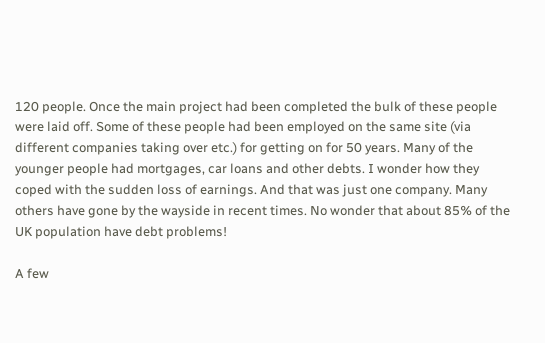120 people. Once the main project had been completed the bulk of these people were laid off. Some of these people had been employed on the same site (via different companies taking over etc.) for getting on for 50 years. Many of the younger people had mortgages, car loans and other debts. I wonder how they coped with the sudden loss of earnings. And that was just one company. Many others have gone by the wayside in recent times. No wonder that about 85% of the UK population have debt problems!

A few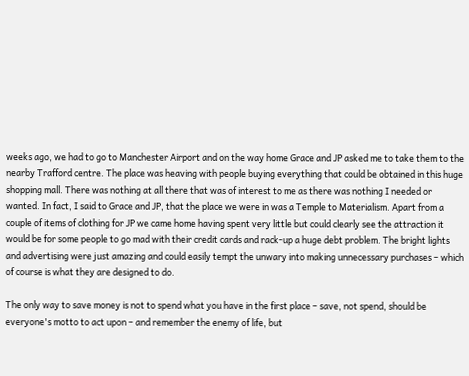weeks ago, we had to go to Manchester Airport and on the way home Grace and JP asked me to take them to the nearby Trafford centre. The place was heaving with people buying everything that could be obtained in this huge shopping mall. There was nothing at all there that was of interest to me as there was nothing I needed or wanted. In fact, I said to Grace and JP, that the place we were in was a Temple to Materialism. Apart from a couple of items of clothing for JP we came home having spent very little but could clearly see the attraction it would be for some people to go mad with their credit cards and rack-up a huge debt problem. The bright lights and advertising were just amazing and could easily tempt the unwary into making unnecessary purchases – which of course is what they are designed to do.

The only way to save money is not to spend what you have in the first place – save, not spend, should be everyone's motto to act upon – and remember the enemy of life, but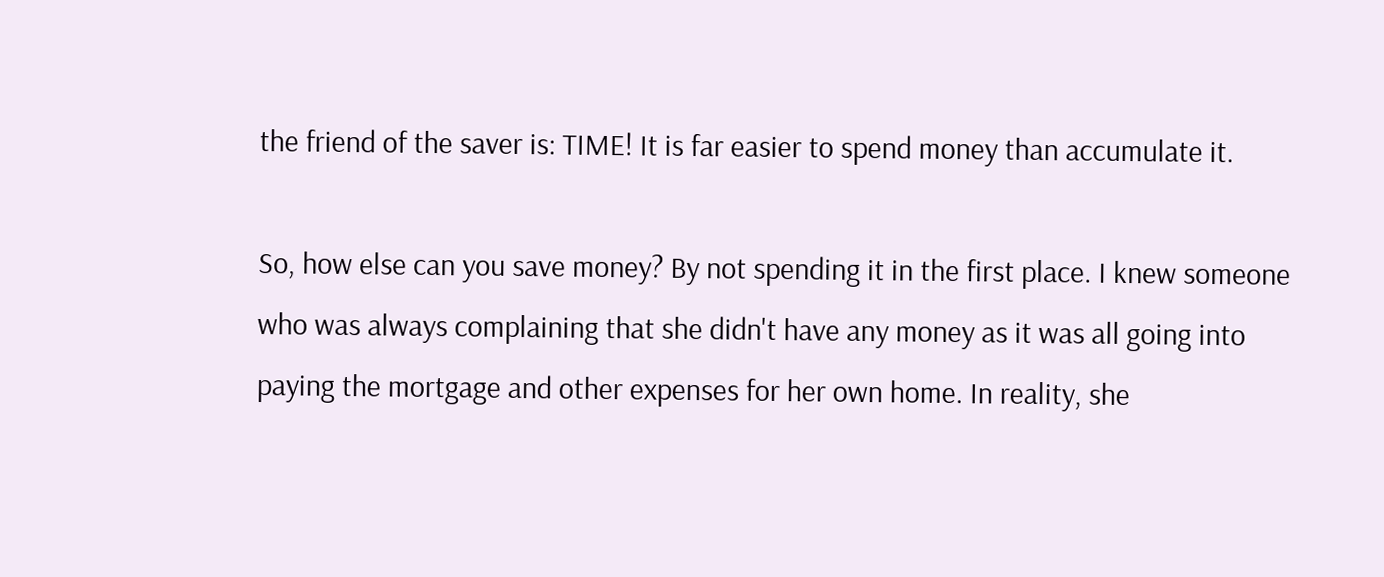the friend of the saver is: TIME! It is far easier to spend money than accumulate it.

So, how else can you save money? By not spending it in the first place. I knew someone who was always complaining that she didn't have any money as it was all going into paying the mortgage and other expenses for her own home. In reality, she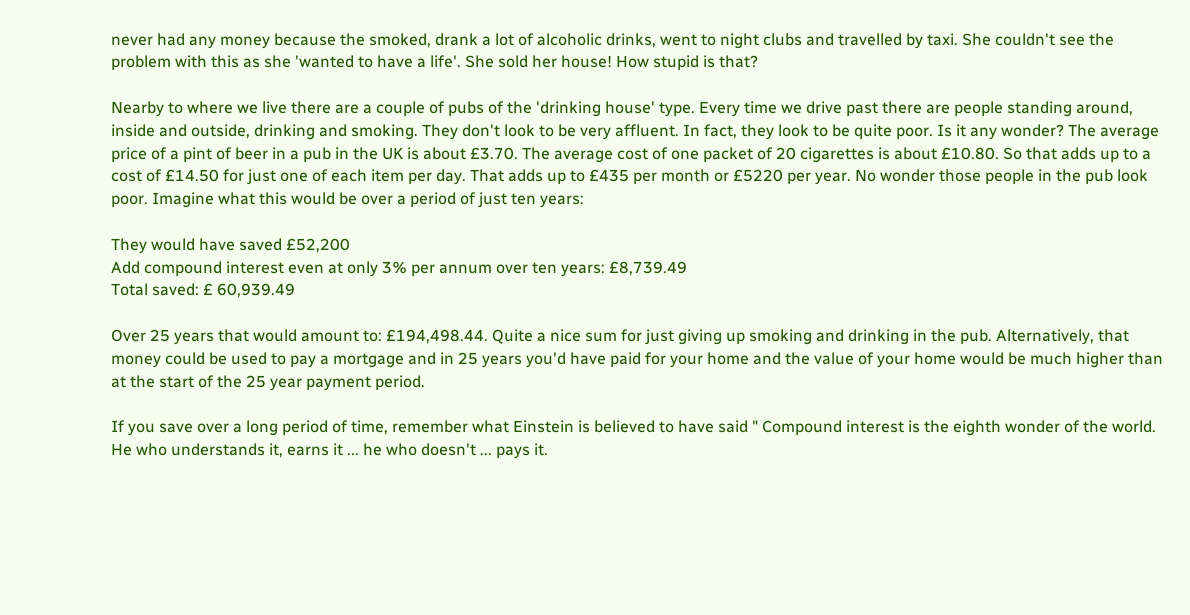never had any money because the smoked, drank a lot of alcoholic drinks, went to night clubs and travelled by taxi. She couldn't see the problem with this as she 'wanted to have a life'. She sold her house! How stupid is that?

Nearby to where we live there are a couple of pubs of the 'drinking house' type. Every time we drive past there are people standing around, inside and outside, drinking and smoking. They don't look to be very affluent. In fact, they look to be quite poor. Is it any wonder? The average price of a pint of beer in a pub in the UK is about £3.70. The average cost of one packet of 20 cigarettes is about £10.80. So that adds up to a cost of £14.50 for just one of each item per day. That adds up to £435 per month or £5220 per year. No wonder those people in the pub look poor. Imagine what this would be over a period of just ten years:

They would have saved £52,200
Add compound interest even at only 3% per annum over ten years: £8,739.49
Total saved: £ 60,939.49

Over 25 years that would amount to: £194,498.44. Quite a nice sum for just giving up smoking and drinking in the pub. Alternatively, that money could be used to pay a mortgage and in 25 years you'd have paid for your home and the value of your home would be much higher than at the start of the 25 year payment period.

If you save over a long period of time, remember what Einstein is believed to have said " Compound interest is the eighth wonder of the world. He who understands it, earns it ... he who doesn't ... pays it.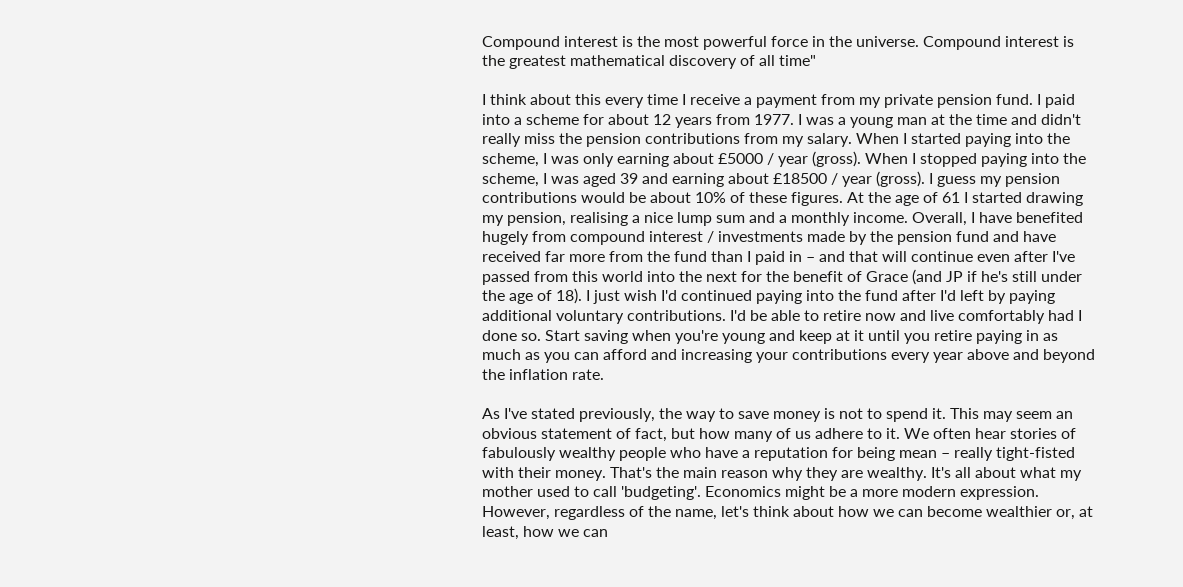Compound interest is the most powerful force in the universe. Compound interest is the greatest mathematical discovery of all time"

I think about this every time I receive a payment from my private pension fund. I paid into a scheme for about 12 years from 1977. I was a young man at the time and didn't really miss the pension contributions from my salary. When I started paying into the scheme, I was only earning about £5000 / year (gross). When I stopped paying into the scheme, I was aged 39 and earning about £18500 / year (gross). I guess my pension contributions would be about 10% of these figures. At the age of 61 I started drawing my pension, realising a nice lump sum and a monthly income. Overall, I have benefited hugely from compound interest / investments made by the pension fund and have received far more from the fund than I paid in – and that will continue even after I've passed from this world into the next for the benefit of Grace (and JP if he's still under the age of 18). I just wish I'd continued paying into the fund after I'd left by paying additional voluntary contributions. I'd be able to retire now and live comfortably had I done so. Start saving when you're young and keep at it until you retire paying in as much as you can afford and increasing your contributions every year above and beyond the inflation rate.

As I've stated previously, the way to save money is not to spend it. This may seem an obvious statement of fact, but how many of us adhere to it. We often hear stories of fabulously wealthy people who have a reputation for being mean – really tight-fisted with their money. That's the main reason why they are wealthy. It's all about what my mother used to call 'budgeting'. Economics might be a more modern expression. However, regardless of the name, let's think about how we can become wealthier or, at least, how we can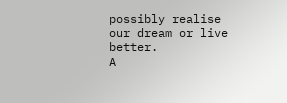possibly realise our dream or live better.
A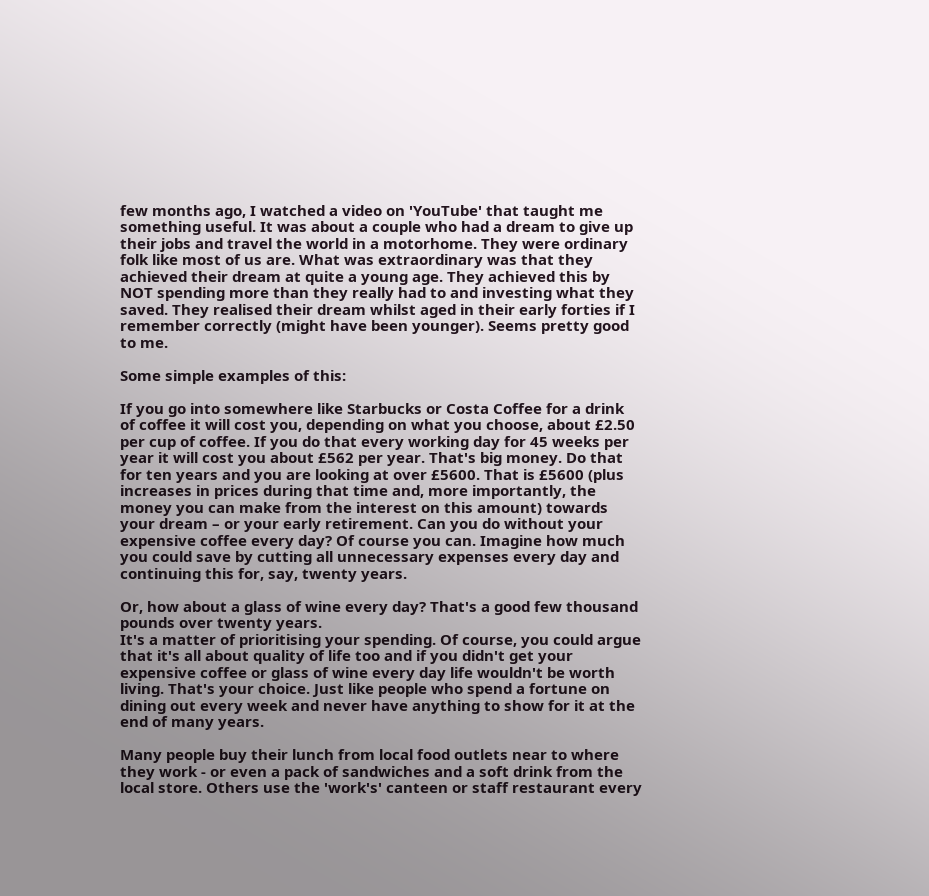few months ago, I watched a video on 'YouTube' that taught me something useful. It was about a couple who had a dream to give up their jobs and travel the world in a motorhome. They were ordinary folk like most of us are. What was extraordinary was that they achieved their dream at quite a young age. They achieved this by NOT spending more than they really had to and investing what they saved. They realised their dream whilst aged in their early forties if I remember correctly (might have been younger). Seems pretty good to me.

Some simple examples of this:

If you go into somewhere like Starbucks or Costa Coffee for a drink of coffee it will cost you, depending on what you choose, about £2.50 per cup of coffee. If you do that every working day for 45 weeks per year it will cost you about £562 per year. That's big money. Do that for ten years and you are looking at over £5600. That is £5600 (plus increases in prices during that time and, more importantly, the money you can make from the interest on this amount) towards your dream – or your early retirement. Can you do without your expensive coffee every day? Of course you can. Imagine how much you could save by cutting all unnecessary expenses every day and continuing this for, say, twenty years.

Or, how about a glass of wine every day? That's a good few thousand pounds over twenty years.
It's a matter of prioritising your spending. Of course, you could argue that it's all about quality of life too and if you didn't get your expensive coffee or glass of wine every day life wouldn't be worth living. That's your choice. Just like people who spend a fortune on dining out every week and never have anything to show for it at the end of many years.

Many people buy their lunch from local food outlets near to where they work - or even a pack of sandwiches and a soft drink from the local store. Others use the 'work's' canteen or staff restaurant every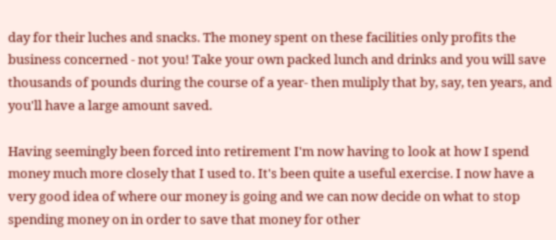day for their luches and snacks. The money spent on these facilities only profits the business concerned - not you! Take your own packed lunch and drinks and you will save thousands of pounds during the course of a year- then muliply that by, say, ten years, and you'll have a large amount saved.

Having seemingly been forced into retirement I'm now having to look at how I spend money much more closely that I used to. It's been quite a useful exercise. I now have a very good idea of where our money is going and we can now decide on what to stop spending money on in order to save that money for other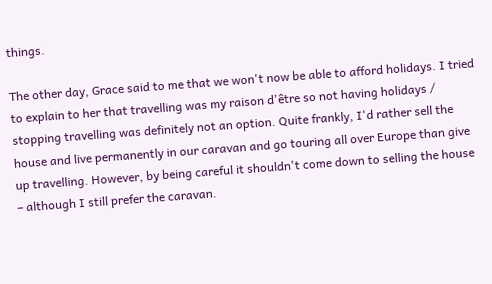things.

The other day, Grace said to me that we won't now be able to afford holidays. I tried to explain to her that travelling was my raison d'être so not having holidays / stopping travelling was definitely not an option. Quite frankly, I'd rather sell the house and live permanently in our caravan and go touring all over Europe than give up travelling. However, by being careful it shouldn't come down to selling the house – although I still prefer the caravan.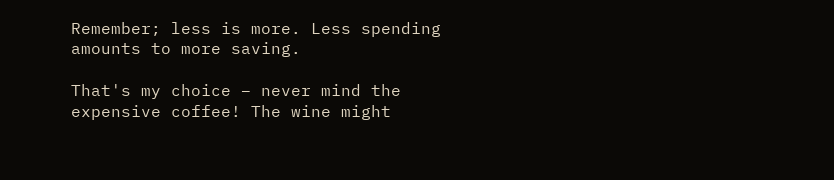Remember; less is more. Less spending amounts to more saving.

That's my choice – never mind the expensive coffee! The wine might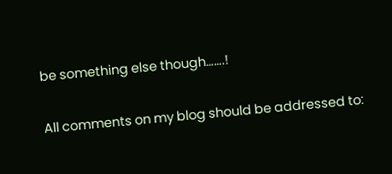be something else though…….!

All comments on my blog should be addressed to: